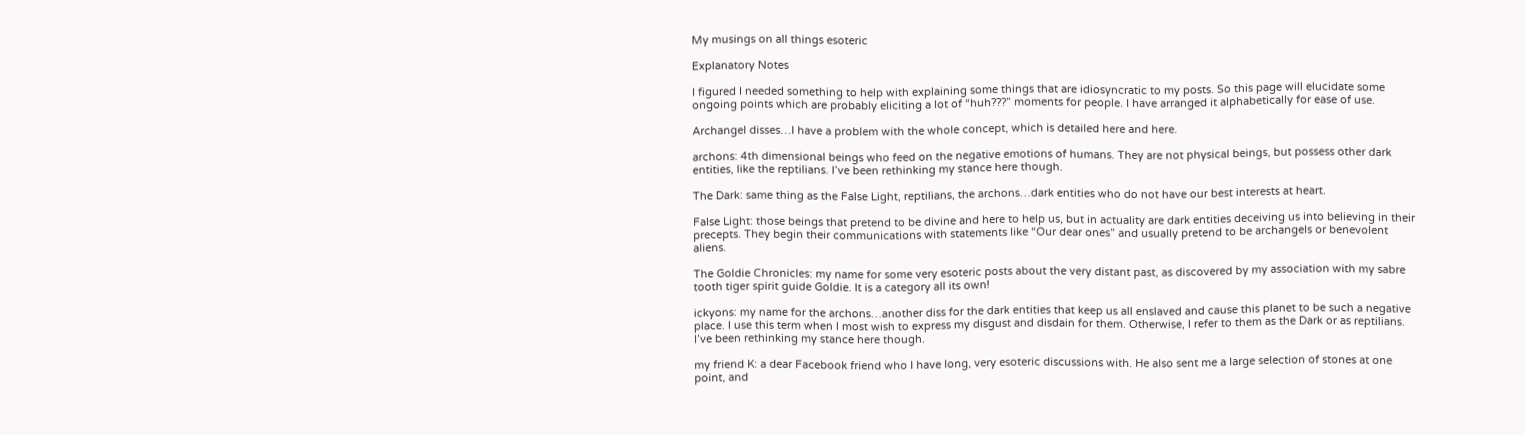My musings on all things esoteric

Explanatory Notes

I figured I needed something to help with explaining some things that are idiosyncratic to my posts. So this page will elucidate some ongoing points which are probably eliciting a lot of “huh???” moments for people. I have arranged it alphabetically for ease of use.

Archangel disses…I have a problem with the whole concept, which is detailed here and here.

archons: 4th dimensional beings who feed on the negative emotions of humans. They are not physical beings, but possess other dark entities, like the reptilians. I’ve been rethinking my stance here though.

The Dark: same thing as the False Light, reptilians, the archons…dark entities who do not have our best interests at heart.

False Light: those beings that pretend to be divine and here to help us, but in actuality are dark entities deceiving us into believing in their precepts. They begin their communications with statements like “Our dear ones” and usually pretend to be archangels or benevolent aliens.

The Goldie Chronicles: my name for some very esoteric posts about the very distant past, as discovered by my association with my sabre tooth tiger spirit guide Goldie. It is a category all its own!

ickyons: my name for the archons…another diss for the dark entities that keep us all enslaved and cause this planet to be such a negative place. I use this term when I most wish to express my disgust and disdain for them. Otherwise, I refer to them as the Dark or as reptilians. I’ve been rethinking my stance here though.

my friend K: a dear Facebook friend who I have long, very esoteric discussions with. He also sent me a large selection of stones at one point, and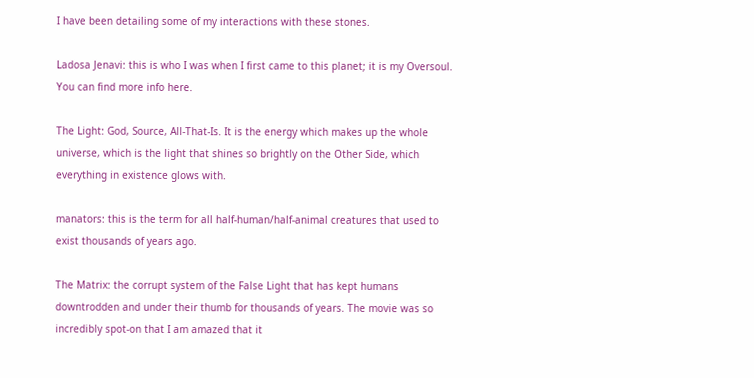I have been detailing some of my interactions with these stones.

Ladosa Jenavi: this is who I was when I first came to this planet; it is my Oversoul. You can find more info here.

The Light: God, Source, All-That-Is. It is the energy which makes up the whole universe, which is the light that shines so brightly on the Other Side, which everything in existence glows with.

manators: this is the term for all half-human/half-animal creatures that used to exist thousands of years ago.

The Matrix: the corrupt system of the False Light that has kept humans downtrodden and under their thumb for thousands of years. The movie was so incredibly spot-on that I am amazed that it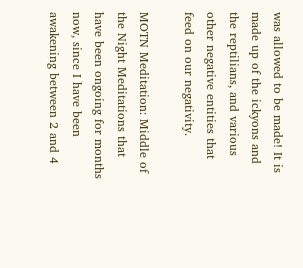was allowed to be made! It is made up of the ickyons and the reptilians, and various other negative entities that feed on our negativity.

MOTN Meditation: Middle of the Night Meditations that have been ongoing for months now, since I have been awakening between 2 and 4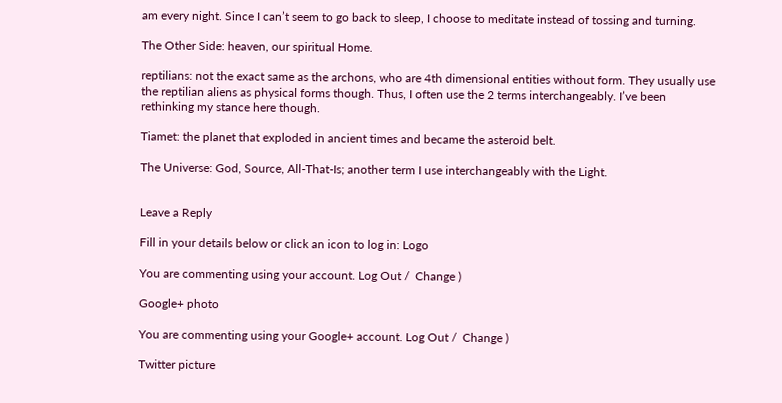am every night. Since I can’t seem to go back to sleep, I choose to meditate instead of tossing and turning.

The Other Side: heaven, our spiritual Home.

reptilians: not the exact same as the archons, who are 4th dimensional entities without form. They usually use the reptilian aliens as physical forms though. Thus, I often use the 2 terms interchangeably. I’ve been rethinking my stance here though.

Tiamet: the planet that exploded in ancient times and became the asteroid belt.

The Universe: God, Source, All-That-Is; another term I use interchangeably with the Light.


Leave a Reply

Fill in your details below or click an icon to log in: Logo

You are commenting using your account. Log Out /  Change )

Google+ photo

You are commenting using your Google+ account. Log Out /  Change )

Twitter picture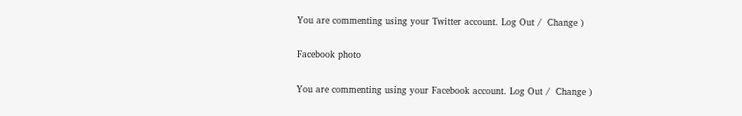You are commenting using your Twitter account. Log Out /  Change )

Facebook photo

You are commenting using your Facebook account. Log Out /  Change )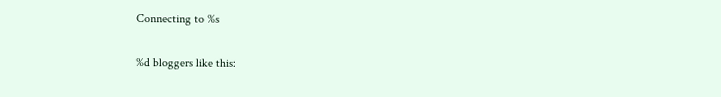Connecting to %s

%d bloggers like this: